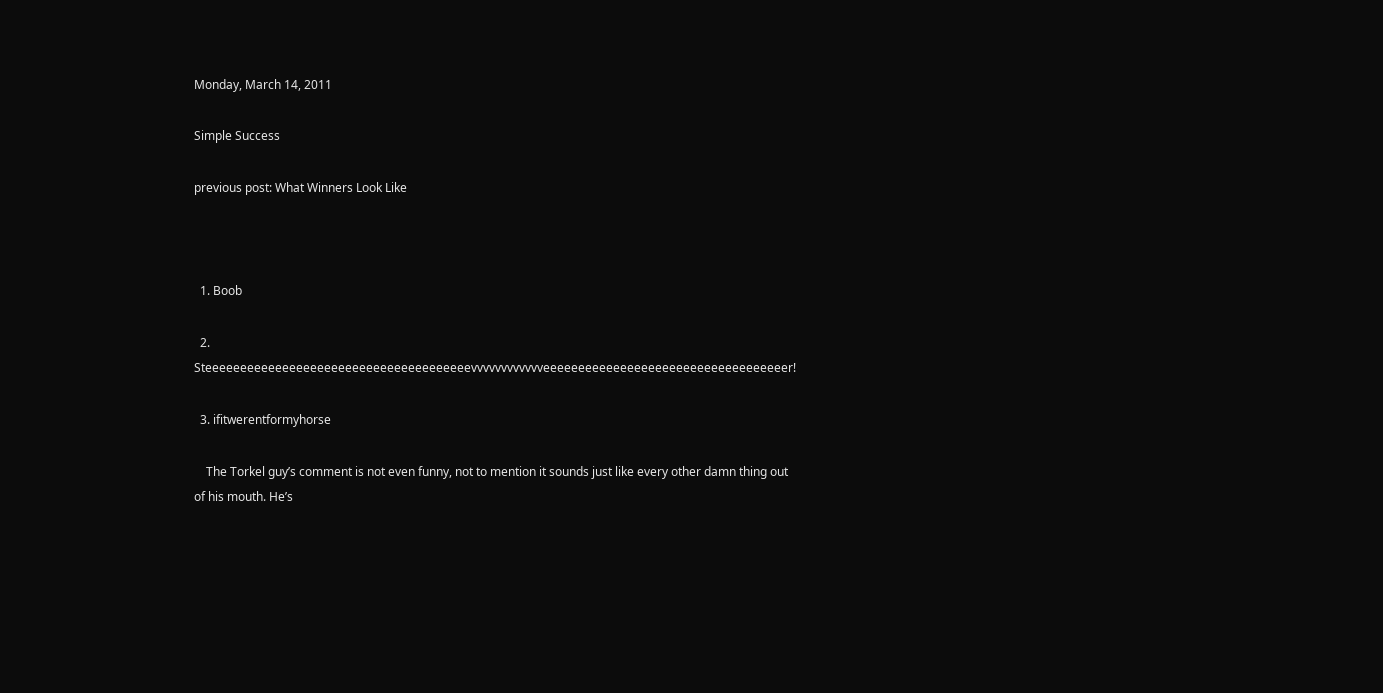Monday, March 14, 2011

Simple Success

previous post: What Winners Look Like



  1. Boob

  2. Steeeeeeeeeeeeeeeeeeeeeeeeeeeeeeeeeeeeeevvvvvvvvvvvveeeeeeeeeeeeeeeeeeeeeeeeeeeeeeeeeeer!

  3. ifitwerentformyhorse

    The Torkel guy’s comment is not even funny, not to mention it sounds just like every other damn thing out of his mouth. He’s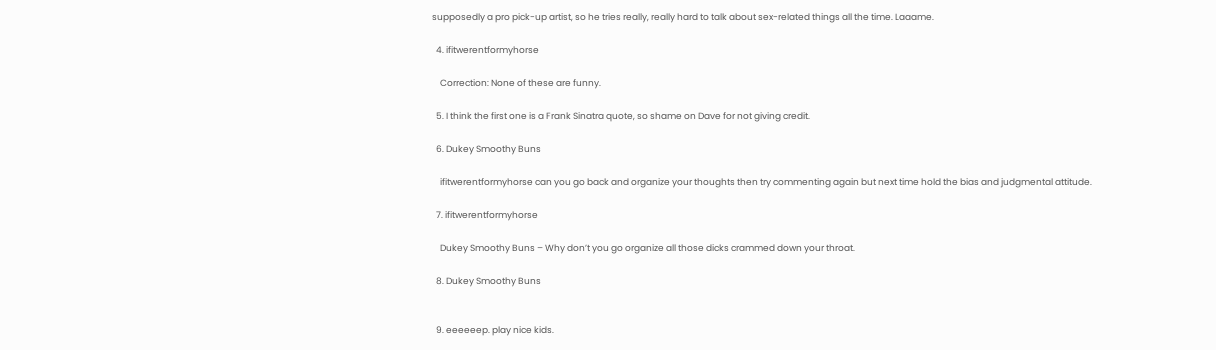supposedly a pro pick-up artist, so he tries really, really hard to talk about sex-related things all the time. Laaame.

  4. ifitwerentformyhorse

    Correction: None of these are funny.

  5. I think the first one is a Frank Sinatra quote, so shame on Dave for not giving credit.

  6. Dukey Smoothy Buns

    ifitwerentformyhorse can you go back and organize your thoughts then try commenting again but next time hold the bias and judgmental attitude.

  7. ifitwerentformyhorse

    Dukey Smoothy Buns – Why don’t you go organize all those dicks crammed down your throat.

  8. Dukey Smoothy Buns


  9. eeeeeep. play nice kids.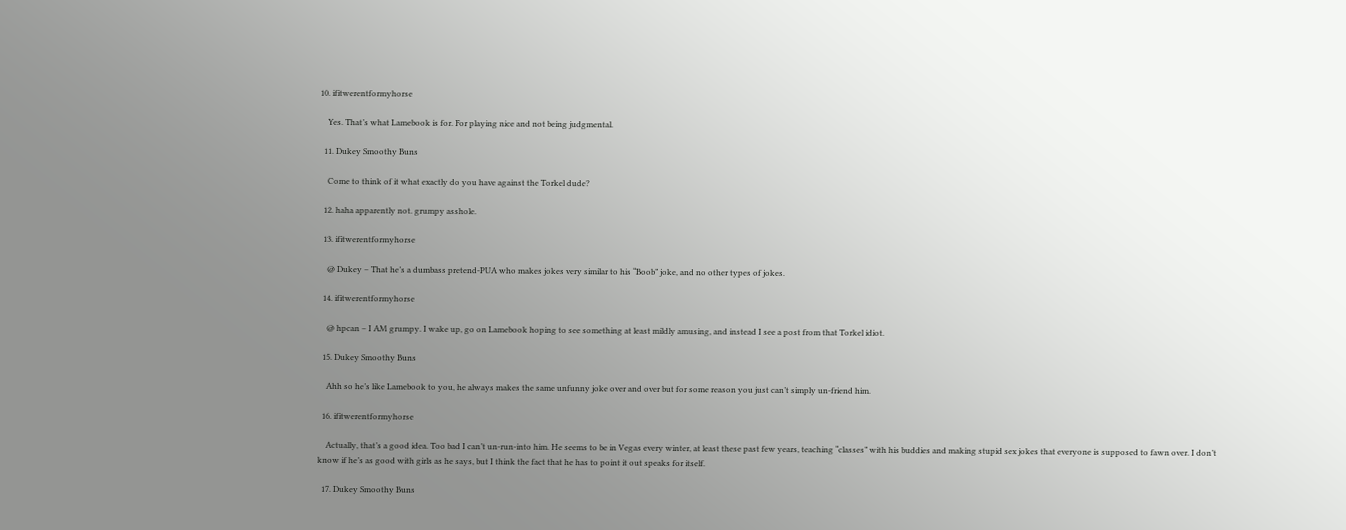10. ifitwerentformyhorse

    Yes. That’s what Lamebook is for. For playing nice and not being judgmental.

  11. Dukey Smoothy Buns

    Come to think of it what exactly do you have against the Torkel dude?

  12. haha apparently not. grumpy asshole.

  13. ifitwerentformyhorse

    @ Dukey – That he’s a dumbass pretend-PUA who makes jokes very similar to his “Boob” joke, and no other types of jokes.

  14. ifitwerentformyhorse

    @ hpcan – I AM grumpy. I wake up, go on Lamebook hoping to see something at least mildly amusing, and instead I see a post from that Torkel idiot.

  15. Dukey Smoothy Buns

    Ahh so he’s like Lamebook to you, he always makes the same unfunny joke over and over but for some reason you just can’t simply un-friend him.

  16. ifitwerentformyhorse

    Actually, that’s a good idea. Too bad I can’t un-run-into him. He seems to be in Vegas every winter, at least these past few years, teaching “classes” with his buddies and making stupid sex jokes that everyone is supposed to fawn over. I don’t know if he’s as good with girls as he says, but I think the fact that he has to point it out speaks for itself.

  17. Dukey Smoothy Buns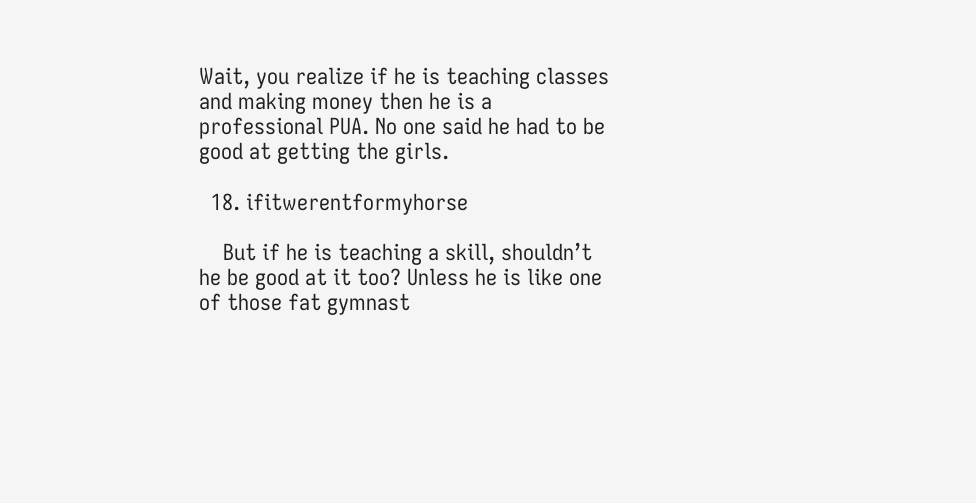Wait, you realize if he is teaching classes and making money then he is a professional PUA. No one said he had to be good at getting the girls.

  18. ifitwerentformyhorse

    But if he is teaching a skill, shouldn’t he be good at it too? Unless he is like one of those fat gymnast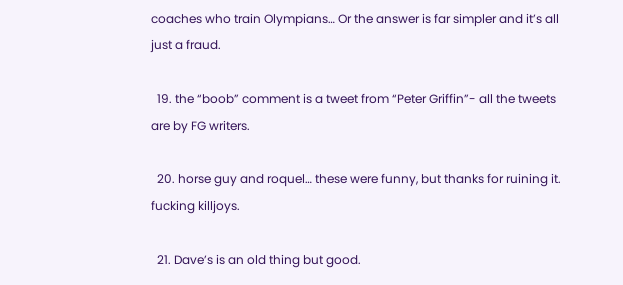coaches who train Olympians… Or the answer is far simpler and it’s all just a fraud.

  19. the “boob” comment is a tweet from “Peter Griffin”- all the tweets are by FG writers.

  20. horse guy and roquel… these were funny, but thanks for ruining it. fucking killjoys.

  21. Dave’s is an old thing but good.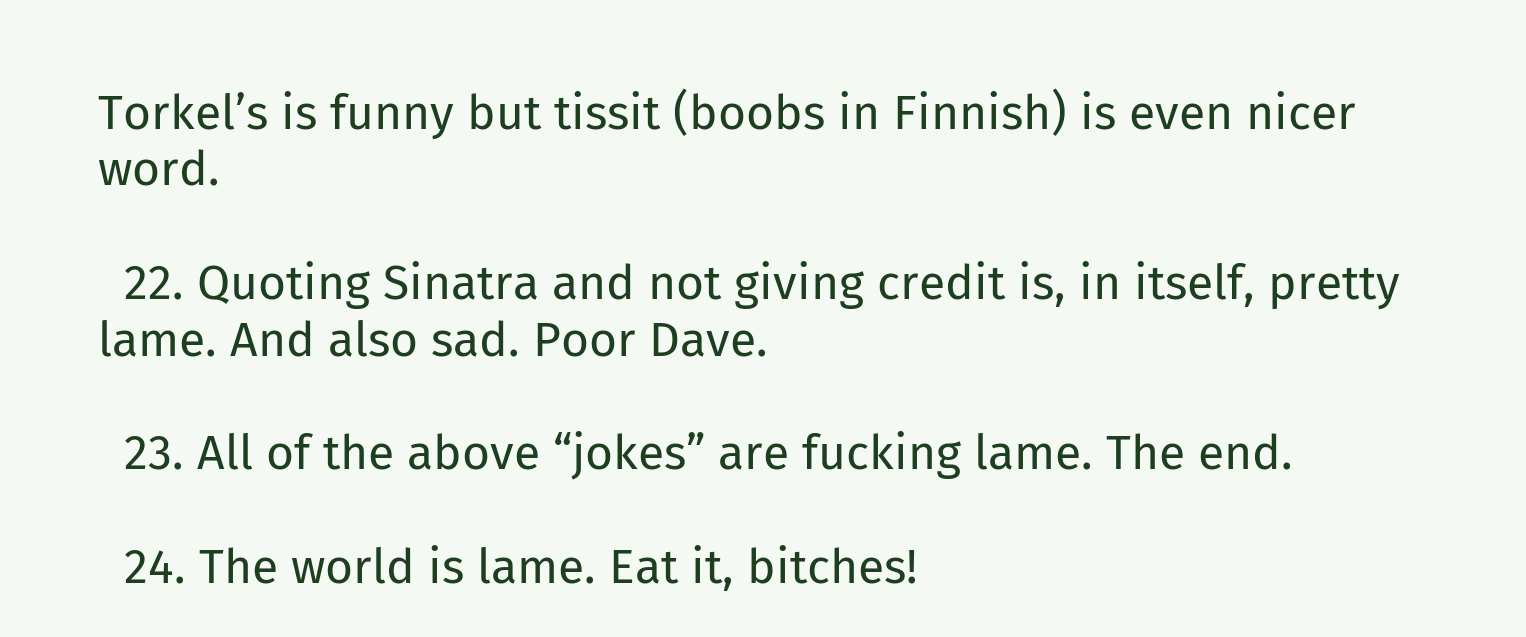Torkel’s is funny but tissit (boobs in Finnish) is even nicer word.

  22. Quoting Sinatra and not giving credit is, in itself, pretty lame. And also sad. Poor Dave.

  23. All of the above “jokes” are fucking lame. The end.

  24. The world is lame. Eat it, bitches!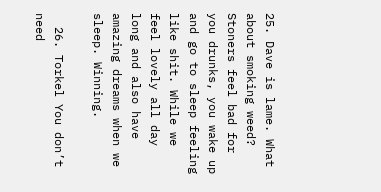25. Dave is lame. What about smoking weed? Stoners feel bad for you drunks, you wake up and go to sleep feeling like shit. While we feel lovely all day long and also have amazing dreams when we sleep. Winning.

  26. Torkel You don’t need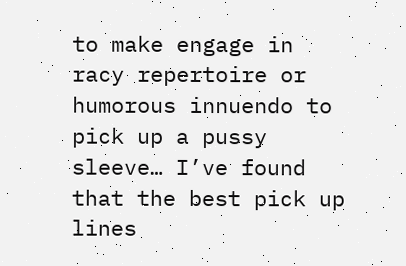to make engage in racy repertoire or humorous innuendo to pick up a pussy sleeve… I’ve found that the best pick up lines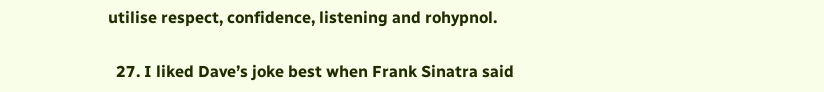utilise respect, confidence, listening and rohypnol.

  27. I liked Dave’s joke best when Frank Sinatra said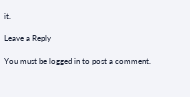it.

Leave a Reply

You must be logged in to post a comment.